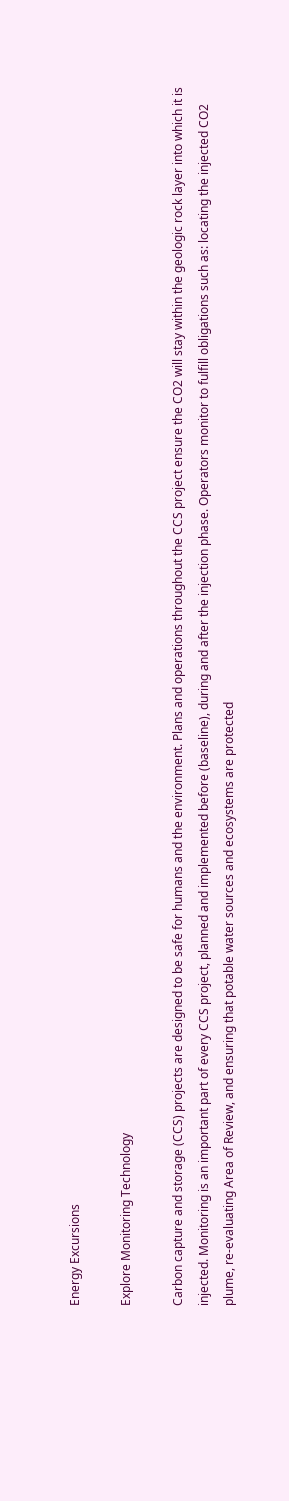Energy Excursions

Explore Monitoring Technology

Carbon capture and storage (CCS) projects are designed to be safe for humans and the environment. Plans and operations throughout the CCS project ensure the CO2 will stay within the geologic rock layer into which it is injected. Monitoring is an important part of every CCS project, planned and implemented before (baseline), during and after the injection phase. Operators monitor to fulfill obligations such as: locating the injected CO2 plume, re-evaluating Area of Review, and ensuring that potable water sources and ecosystems are protected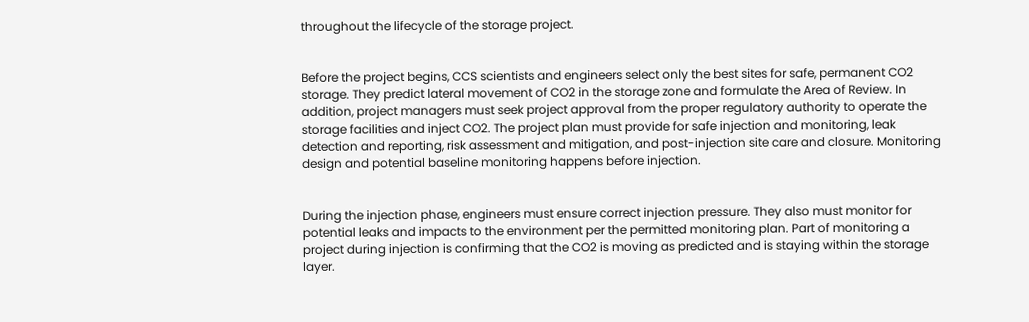throughout the lifecycle of the storage project.


Before the project begins, CCS scientists and engineers select only the best sites for safe, permanent CO2 storage. They predict lateral movement of CO2 in the storage zone and formulate the Area of Review. In addition, project managers must seek project approval from the proper regulatory authority to operate the storage facilities and inject CO2. The project plan must provide for safe injection and monitoring, leak detection and reporting, risk assessment and mitigation, and post-injection site care and closure. Monitoring design and potential baseline monitoring happens before injection.


During the injection phase, engineers must ensure correct injection pressure. They also must monitor for potential leaks and impacts to the environment per the permitted monitoring plan. Part of monitoring a project during injection is confirming that the CO2 is moving as predicted and is staying within the storage layer.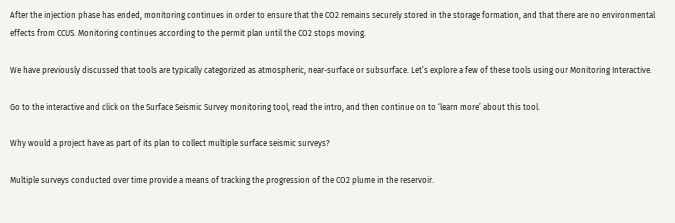After the injection phase has ended, monitoring continues in order to ensure that the CO2 remains securely stored in the storage formation, and that there are no environmental effects from CCUS. Monitoring continues according to the permit plan until the CO2 stops moving.

We have previously discussed that tools are typically categorized as atmospheric, near-surface or subsurface. Let’s explore a few of these tools using our Monitoring Interactive.

Go to the interactive and click on the Surface Seismic Survey monitoring tool, read the intro, and then continue on to ‘learn more’ about this tool.

Why would a project have as part of its plan to collect multiple surface seismic surveys?

Multiple surveys conducted over time provide a means of tracking the progression of the CO2 plume in the reservoir.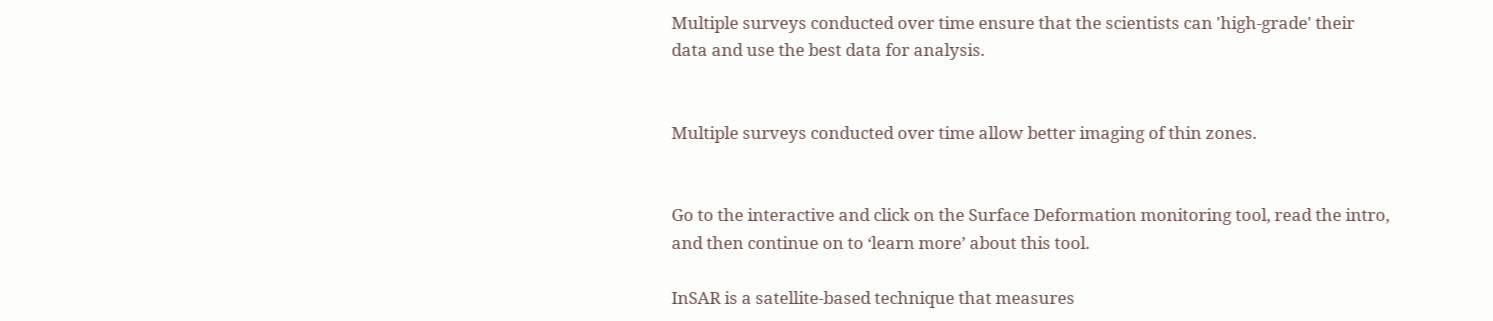Multiple surveys conducted over time ensure that the scientists can 'high-grade' their data and use the best data for analysis.


Multiple surveys conducted over time allow better imaging of thin zones.


Go to the interactive and click on the Surface Deformation monitoring tool, read the intro, and then continue on to ‘learn more’ about this tool.

InSAR is a satellite-based technique that measures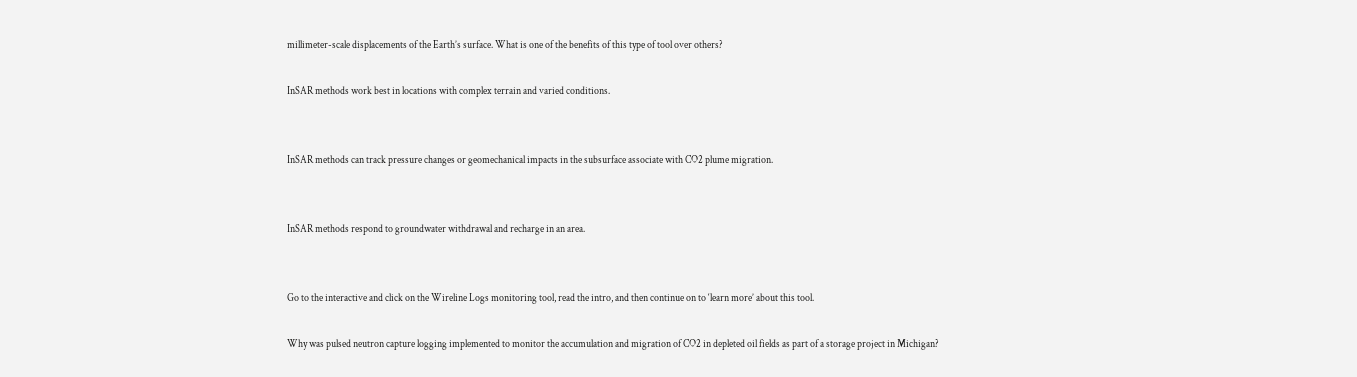millimeter-scale displacements of the Earth’s surface. What is one of the benefits of this type of tool over others?

InSAR methods work best in locations with complex terrain and varied conditions.


InSAR methods can track pressure changes or geomechanical impacts in the subsurface associate with CO2 plume migration.


InSAR methods respond to groundwater withdrawal and recharge in an area.


Go to the interactive and click on the Wireline Logs monitoring tool, read the intro, and then continue on to ‘learn more’ about this tool.

Why was pulsed neutron capture logging implemented to monitor the accumulation and migration of CO2 in depleted oil fields as part of a storage project in Michigan?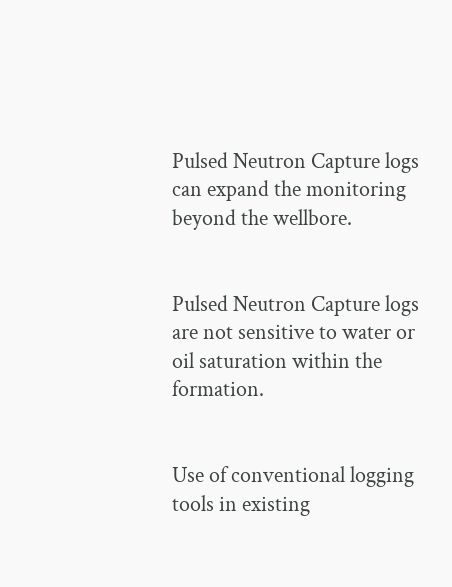Pulsed Neutron Capture logs can expand the monitoring beyond the wellbore.


Pulsed Neutron Capture logs are not sensitive to water or oil saturation within the formation.


Use of conventional logging tools in existing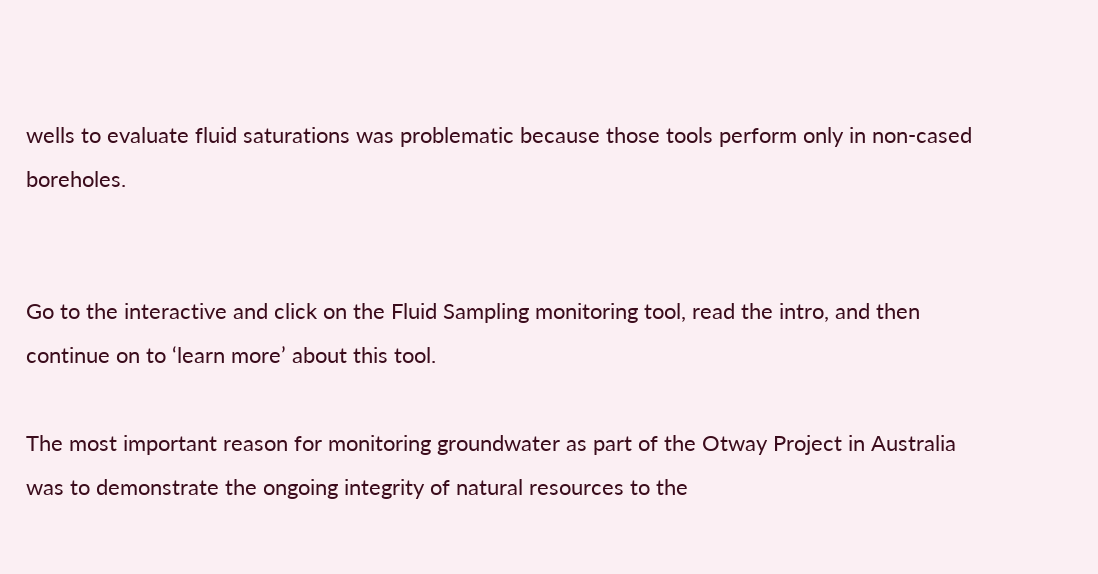wells to evaluate fluid saturations was problematic because those tools perform only in non-cased boreholes.


Go to the interactive and click on the Fluid Sampling monitoring tool, read the intro, and then continue on to ‘learn more’ about this tool.

The most important reason for monitoring groundwater as part of the Otway Project in Australia was to demonstrate the ongoing integrity of natural resources to the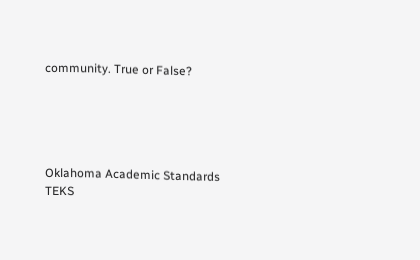community. True or False?





Oklahoma Academic Standards
TEKS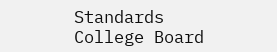Standards
College Board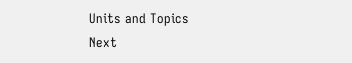Units and Topics
Next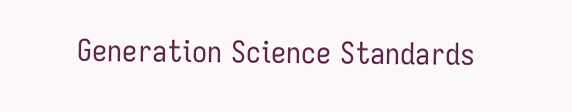Generation Science Standards